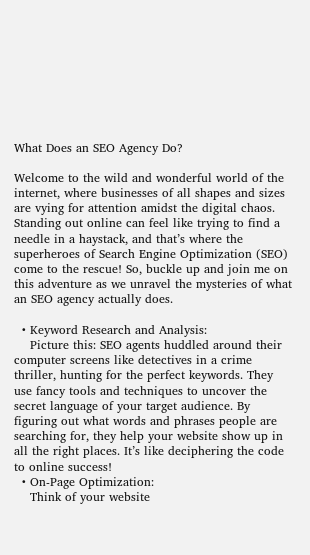What Does an SEO Agency Do?

Welcome to the wild and wonderful world of the internet, where businesses of all shapes and sizes are vying for attention amidst the digital chaos. Standing out online can feel like trying to find a needle in a haystack, and that’s where the superheroes of Search Engine Optimization (SEO) come to the rescue! So, buckle up and join me on this adventure as we unravel the mysteries of what an SEO agency actually does.

  • Keyword Research and Analysis:
    Picture this: SEO agents huddled around their computer screens like detectives in a crime thriller, hunting for the perfect keywords. They use fancy tools and techniques to uncover the secret language of your target audience. By figuring out what words and phrases people are searching for, they help your website show up in all the right places. It’s like deciphering the code to online success!
  • On-Page Optimization:
    Think of your website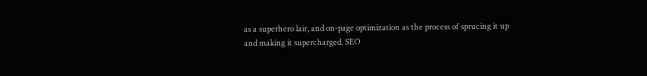as a superhero lair, and on-page optimization as the process of sprucing it up and making it supercharged. SEO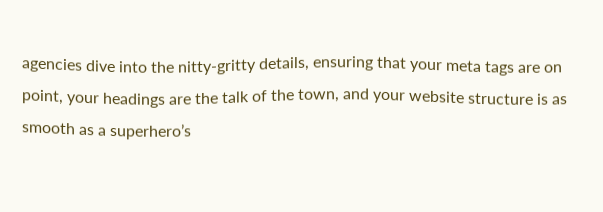agencies dive into the nitty-gritty details, ensuring that your meta tags are on point, your headings are the talk of the town, and your website structure is as smooth as a superhero’s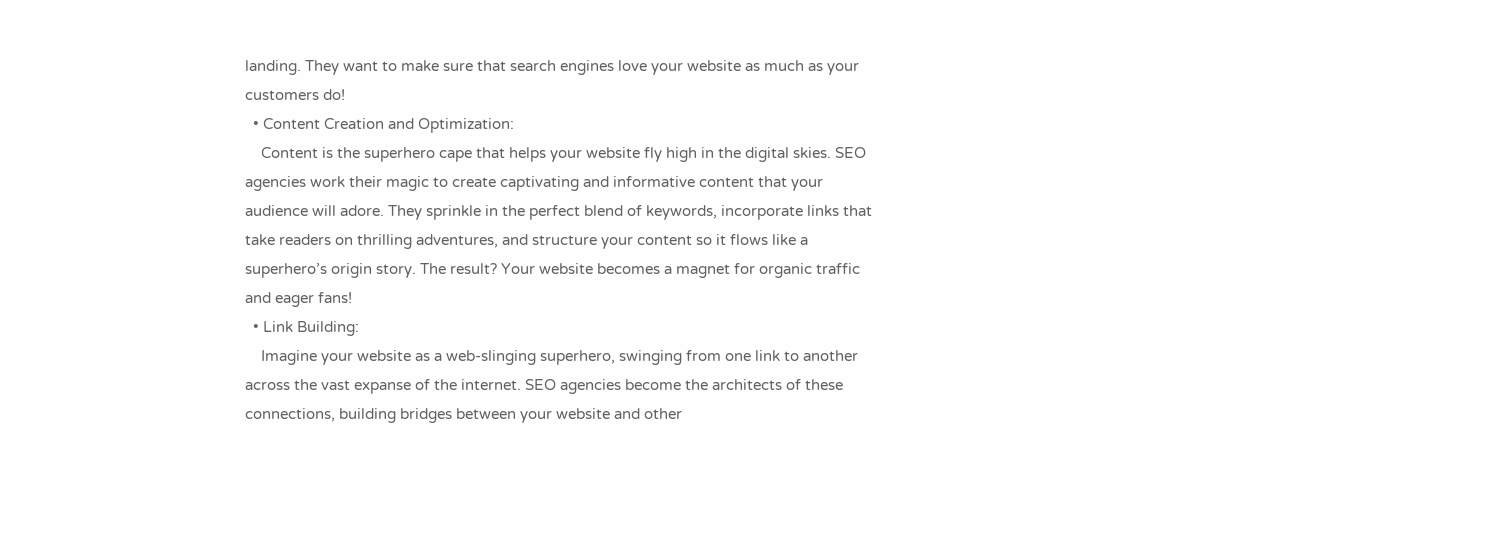landing. They want to make sure that search engines love your website as much as your customers do!
  • Content Creation and Optimization:
    Content is the superhero cape that helps your website fly high in the digital skies. SEO agencies work their magic to create captivating and informative content that your audience will adore. They sprinkle in the perfect blend of keywords, incorporate links that take readers on thrilling adventures, and structure your content so it flows like a superhero’s origin story. The result? Your website becomes a magnet for organic traffic and eager fans!
  • Link Building:
    Imagine your website as a web-slinging superhero, swinging from one link to another across the vast expanse of the internet. SEO agencies become the architects of these connections, building bridges between your website and other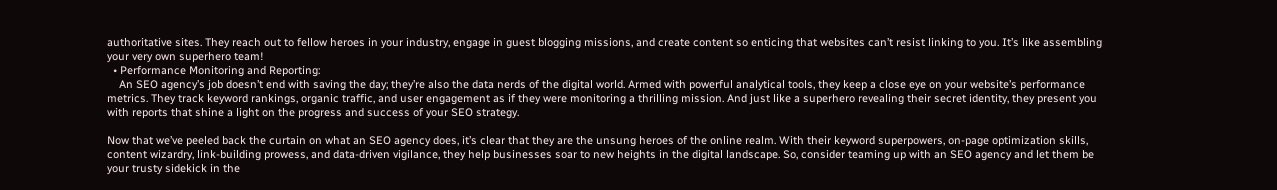authoritative sites. They reach out to fellow heroes in your industry, engage in guest blogging missions, and create content so enticing that websites can’t resist linking to you. It’s like assembling your very own superhero team!
  • Performance Monitoring and Reporting:
    An SEO agency’s job doesn’t end with saving the day; they’re also the data nerds of the digital world. Armed with powerful analytical tools, they keep a close eye on your website’s performance metrics. They track keyword rankings, organic traffic, and user engagement as if they were monitoring a thrilling mission. And just like a superhero revealing their secret identity, they present you with reports that shine a light on the progress and success of your SEO strategy.

Now that we’ve peeled back the curtain on what an SEO agency does, it’s clear that they are the unsung heroes of the online realm. With their keyword superpowers, on-page optimization skills, content wizardry, link-building prowess, and data-driven vigilance, they help businesses soar to new heights in the digital landscape. So, consider teaming up with an SEO agency and let them be your trusty sidekick in the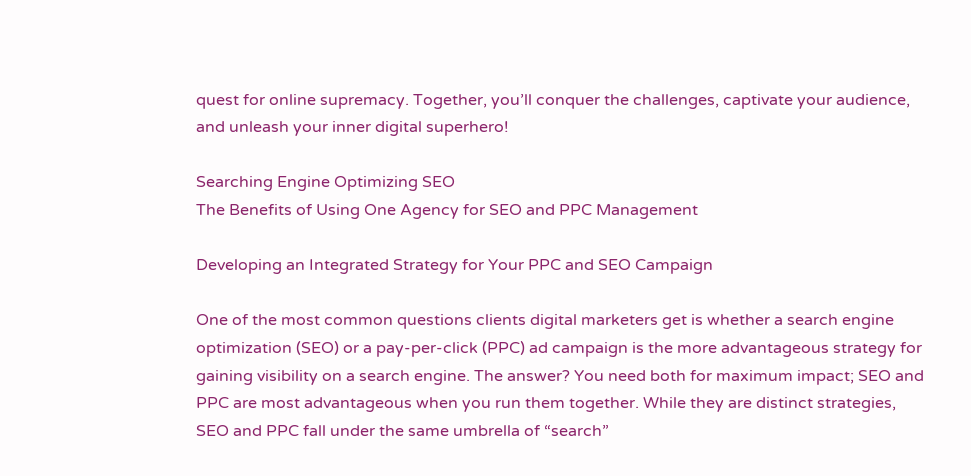quest for online supremacy. Together, you’ll conquer the challenges, captivate your audience, and unleash your inner digital superhero!

Searching Engine Optimizing SEO
The Benefits of Using One Agency for SEO and PPC Management

Developing an Integrated Strategy for Your PPC and SEO Campaign

One of the most common questions clients digital marketers get is whether a search engine optimization (SEO) or a pay-per-click (PPC) ad campaign is the more advantageous strategy for gaining visibility on a search engine. The answer? You need both for maximum impact; SEO and PPC are most advantageous when you run them together. While they are distinct strategies, SEO and PPC fall under the same umbrella of “search”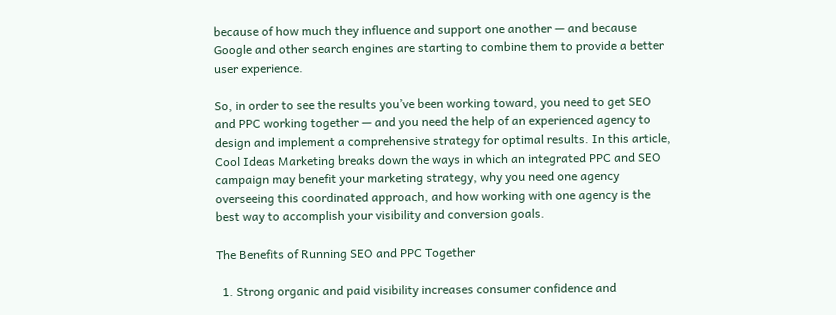because of how much they influence and support one another — and because Google and other search engines are starting to combine them to provide a better user experience.

So, in order to see the results you’ve been working toward, you need to get SEO and PPC working together — and you need the help of an experienced agency to design and implement a comprehensive strategy for optimal results. In this article, Cool Ideas Marketing breaks down the ways in which an integrated PPC and SEO campaign may benefit your marketing strategy, why you need one agency overseeing this coordinated approach, and how working with one agency is the best way to accomplish your visibility and conversion goals.

The Benefits of Running SEO and PPC Together

  1. Strong organic and paid visibility increases consumer confidence and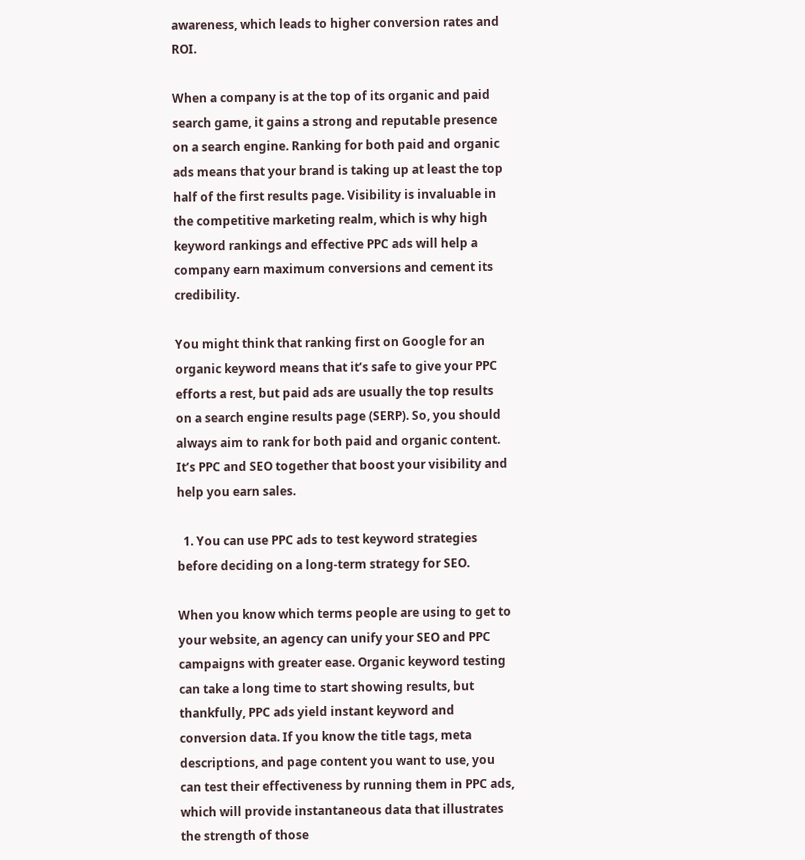awareness, which leads to higher conversion rates and ROI.

When a company is at the top of its organic and paid search game, it gains a strong and reputable presence on a search engine. Ranking for both paid and organic ads means that your brand is taking up at least the top half of the first results page. Visibility is invaluable in the competitive marketing realm, which is why high keyword rankings and effective PPC ads will help a company earn maximum conversions and cement its credibility.

You might think that ranking first on Google for an organic keyword means that it’s safe to give your PPC efforts a rest, but paid ads are usually the top results on a search engine results page (SERP). So, you should always aim to rank for both paid and organic content. It’s PPC and SEO together that boost your visibility and help you earn sales.

  1. You can use PPC ads to test keyword strategies before deciding on a long-term strategy for SEO.

When you know which terms people are using to get to your website, an agency can unify your SEO and PPC campaigns with greater ease. Organic keyword testing can take a long time to start showing results, but thankfully, PPC ads yield instant keyword and conversion data. If you know the title tags, meta descriptions, and page content you want to use, you can test their effectiveness by running them in PPC ads, which will provide instantaneous data that illustrates the strength of those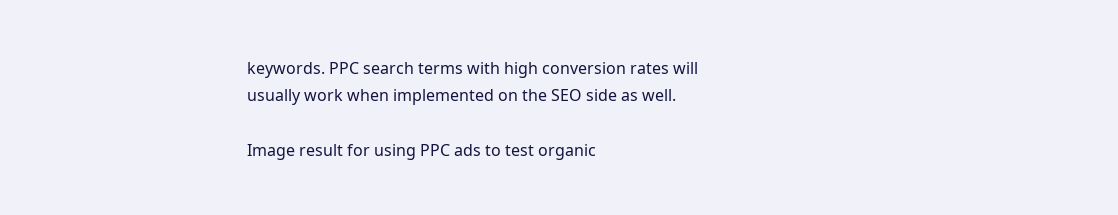keywords. PPC search terms with high conversion rates will usually work when implemented on the SEO side as well.

Image result for using PPC ads to test organic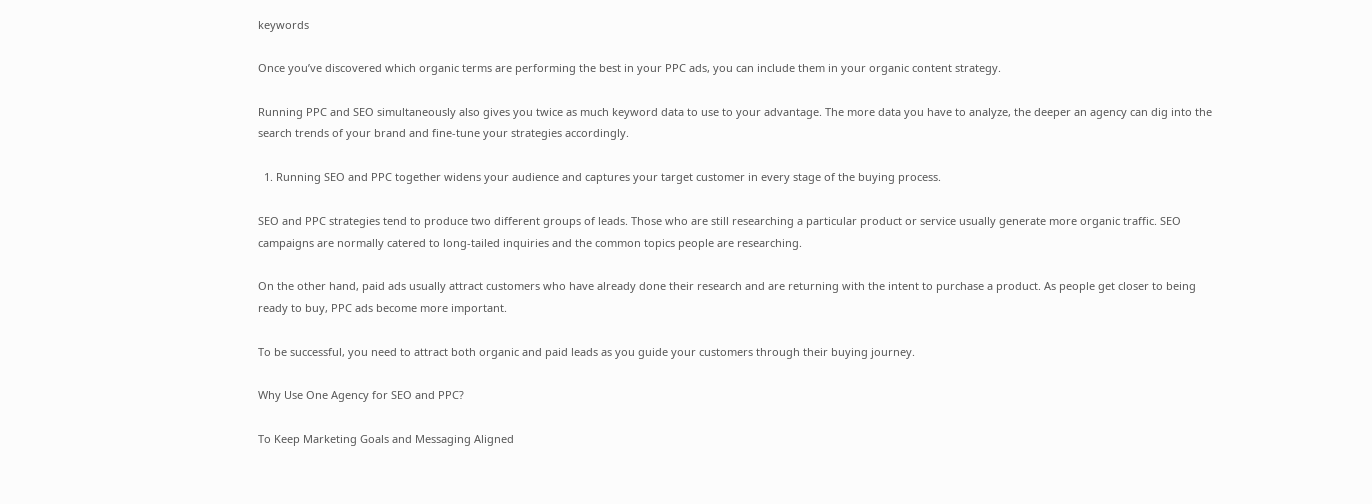keywords

Once you’ve discovered which organic terms are performing the best in your PPC ads, you can include them in your organic content strategy.

Running PPC and SEO simultaneously also gives you twice as much keyword data to use to your advantage. The more data you have to analyze, the deeper an agency can dig into the search trends of your brand and fine-tune your strategies accordingly.

  1. Running SEO and PPC together widens your audience and captures your target customer in every stage of the buying process.

SEO and PPC strategies tend to produce two different groups of leads. Those who are still researching a particular product or service usually generate more organic traffic. SEO campaigns are normally catered to long-tailed inquiries and the common topics people are researching.

On the other hand, paid ads usually attract customers who have already done their research and are returning with the intent to purchase a product. As people get closer to being ready to buy, PPC ads become more important.

To be successful, you need to attract both organic and paid leads as you guide your customers through their buying journey.

Why Use One Agency for SEO and PPC?

To Keep Marketing Goals and Messaging Aligned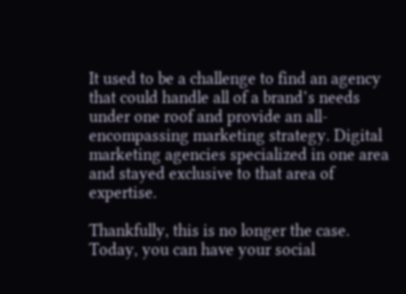It used to be a challenge to find an agency that could handle all of a brand’s needs under one roof and provide an all-encompassing marketing strategy. Digital marketing agencies specialized in one area and stayed exclusive to that area of expertise.

Thankfully, this is no longer the case. Today, you can have your social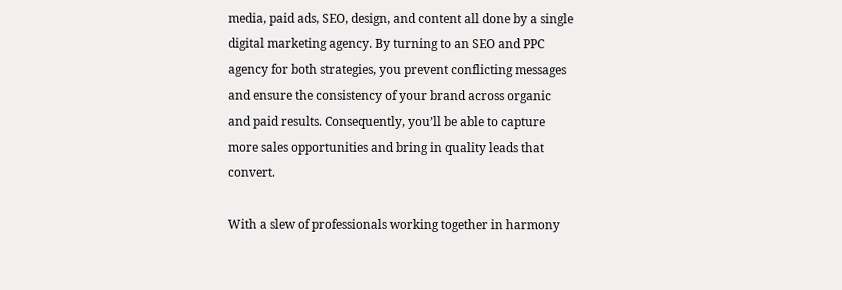media, paid ads, SEO, design, and content all done by a single digital marketing agency. By turning to an SEO and PPC agency for both strategies, you prevent conflicting messages and ensure the consistency of your brand across organic and paid results. Consequently, you’ll be able to capture more sales opportunities and bring in quality leads that convert.

With a slew of professionals working together in harmony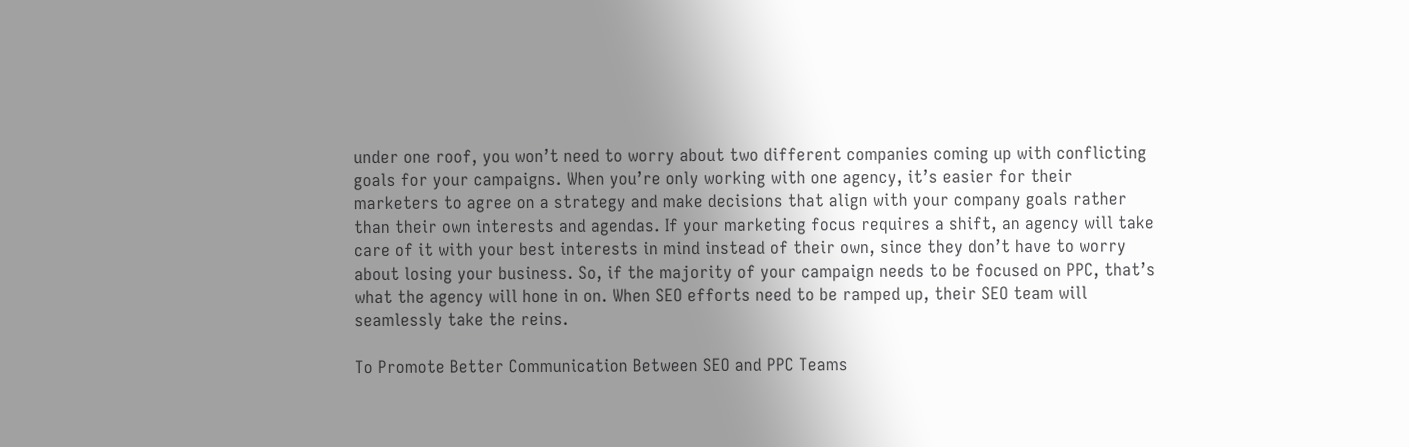under one roof, you won’t need to worry about two different companies coming up with conflicting goals for your campaigns. When you’re only working with one agency, it’s easier for their marketers to agree on a strategy and make decisions that align with your company goals rather than their own interests and agendas. If your marketing focus requires a shift, an agency will take care of it with your best interests in mind instead of their own, since they don’t have to worry about losing your business. So, if the majority of your campaign needs to be focused on PPC, that’s what the agency will hone in on. When SEO efforts need to be ramped up, their SEO team will seamlessly take the reins.

To Promote Better Communication Between SEO and PPC Teams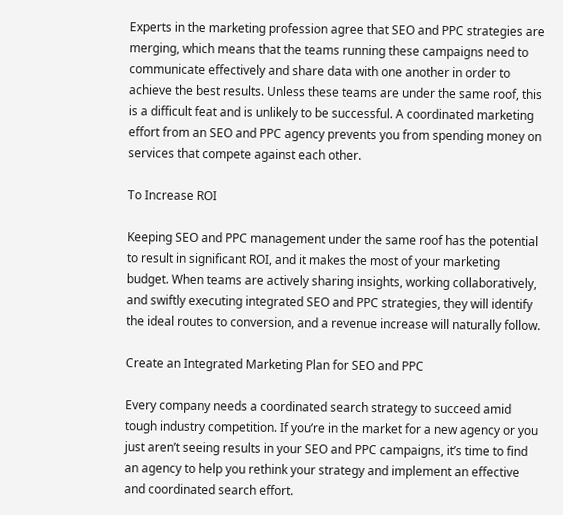Experts in the marketing profession agree that SEO and PPC strategies are merging, which means that the teams running these campaigns need to communicate effectively and share data with one another in order to achieve the best results. Unless these teams are under the same roof, this is a difficult feat and is unlikely to be successful. A coordinated marketing effort from an SEO and PPC agency prevents you from spending money on services that compete against each other.

To Increase ROI

Keeping SEO and PPC management under the same roof has the potential to result in significant ROI, and it makes the most of your marketing budget. When teams are actively sharing insights, working collaboratively, and swiftly executing integrated SEO and PPC strategies, they will identify the ideal routes to conversion, and a revenue increase will naturally follow.

Create an Integrated Marketing Plan for SEO and PPC

Every company needs a coordinated search strategy to succeed amid tough industry competition. If you’re in the market for a new agency or you just aren’t seeing results in your SEO and PPC campaigns, it’s time to find an agency to help you rethink your strategy and implement an effective and coordinated search effort.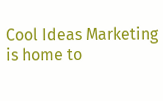Cool Ideas Marketing is home to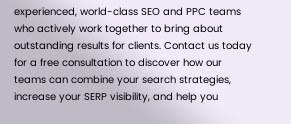experienced, world-class SEO and PPC teams who actively work together to bring about outstanding results for clients. Contact us today for a free consultation to discover how our teams can combine your search strategies, increase your SERP visibility, and help you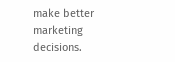make better marketing decisions.